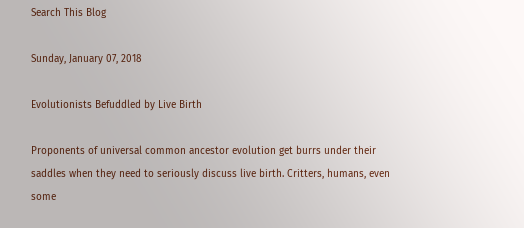Search This Blog

Sunday, January 07, 2018

Evolutionists Befuddled by Live Birth

Proponents of universal common ancestor evolution get burrs under their saddles when they need to seriously discuss live birth. Critters, humans, even some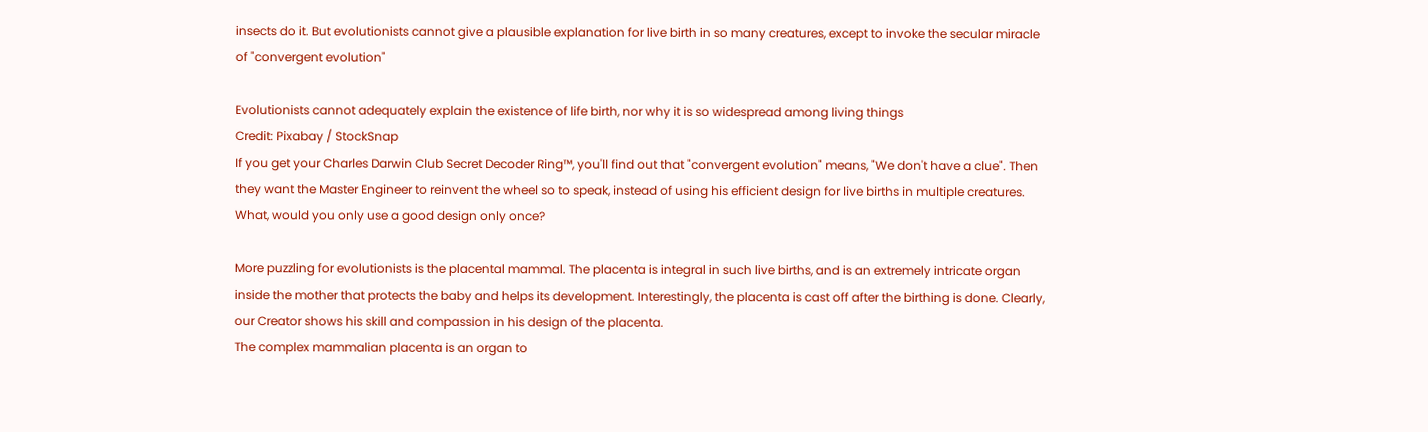insects do it. But evolutionists cannot give a plausible explanation for live birth in so many creatures, except to invoke the secular miracle of "convergent evolution"

Evolutionists cannot adequately explain the existence of life birth, nor why it is so widespread among living things
Credit: Pixabay / StockSnap
If you get your Charles Darwin Club Secret Decoder Ring™, you'll find out that "convergent evolution" means, "We don't have a clue". Then they want the Master Engineer to reinvent the wheel so to speak, instead of using his efficient design for live births in multiple creatures. What, would you only use a good design only once?

More puzzling for evolutionists is the placental mammal. The placenta is integral in such live births, and is an extremely intricate organ inside the mother that protects the baby and helps its development. Interestingly, the placenta is cast off after the birthing is done. Clearly, our Creator shows his skill and compassion in his design of the placenta.
The complex mammalian placenta is an organ to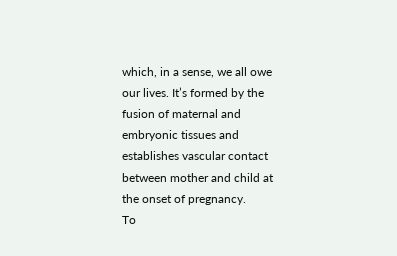which, in a sense, we all owe our lives. It’s formed by the fusion of maternal and embryonic tissues and establishes vascular contact between mother and child at the onset of pregnancy.
To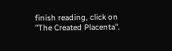finish reading, click on "The Created Placenta".